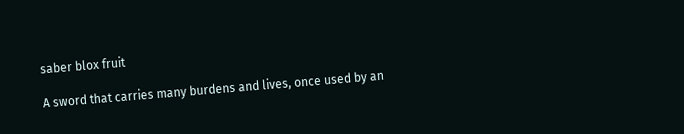saber blox fruit

A sword that carries many burdens and lives, once used by an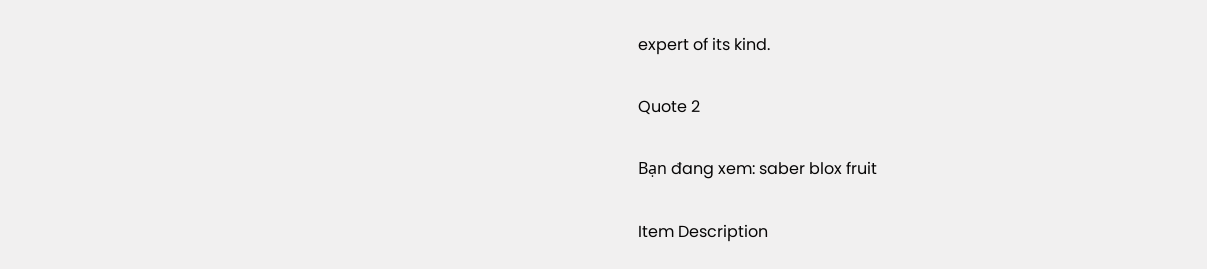expert of its kind.

Quote 2

Bạn đang xem: saber blox fruit

Item Description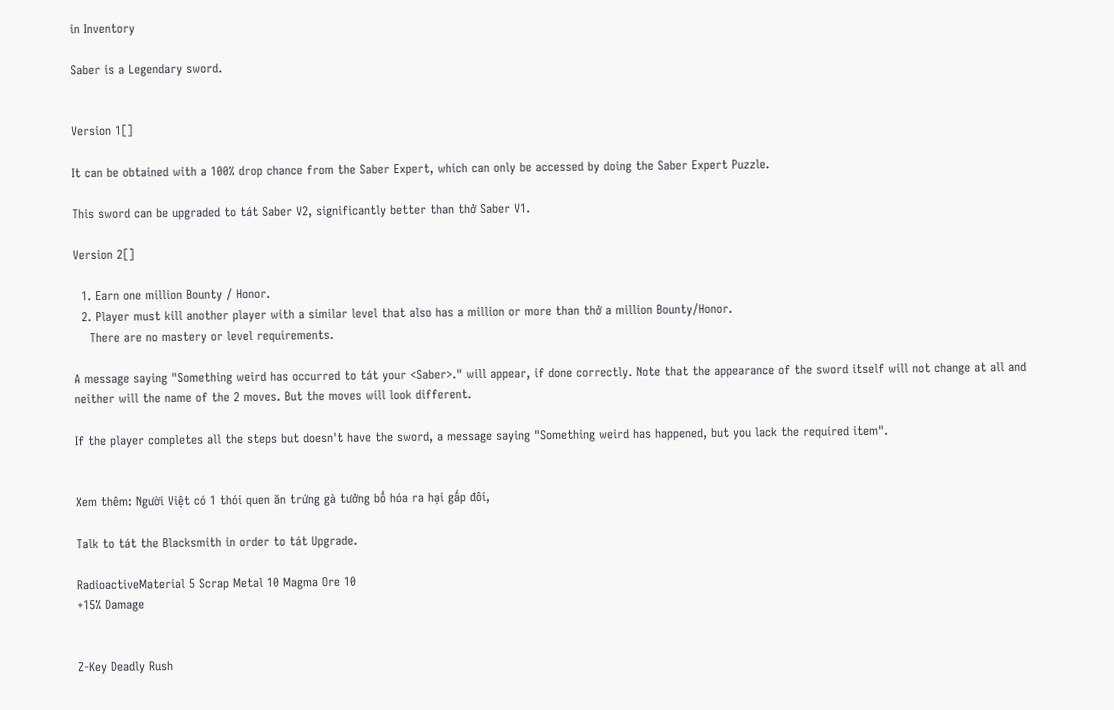in Inventory

Saber is a Legendary sword.


Version 1[]

It can be obtained with a 100% drop chance from the Saber Expert, which can only be accessed by doing the Saber Expert Puzzle.

This sword can be upgraded to tát Saber V2, significantly better than thở Saber V1.

Version 2[]

  1. Earn one million Bounty / Honor.
  2. Player must kill another player with a similar level that also has a million or more than thở a million Bounty/Honor.
    There are no mastery or level requirements.

A message saying "Something weird has occurred to tát your <Saber>." will appear, if done correctly. Note that the appearance of the sword itself will not change at all and neither will the name of the 2 moves. But the moves will look different.

If the player completes all the steps but doesn't have the sword, a message saying "Something weird has happened, but you lack the required item".


Xem thêm: Người Việt có 1 thói quen ăn trứng gà tưởng bổ hóa ra hại gấp đôi,

Talk to tát the Blacksmith in order to tát Upgrade.

RadioactiveMaterial 5 Scrap Metal 10 Magma Ore 10
+15% Damage


Z-Key Deadly Rush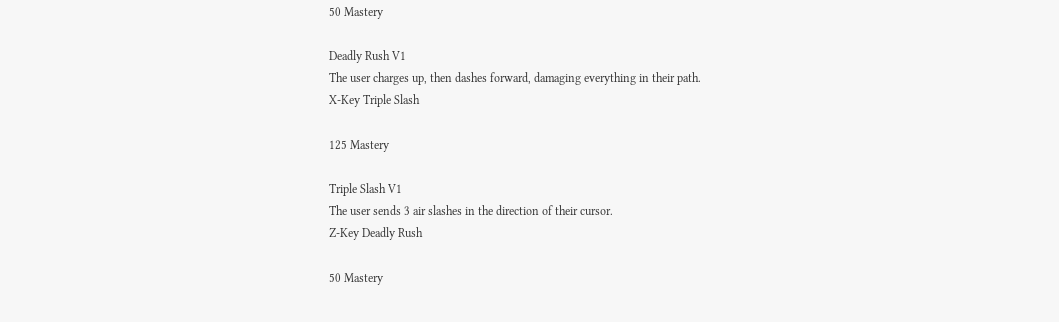50 Mastery

Deadly Rush V1
The user charges up, then dashes forward, damaging everything in their path.
X-Key Triple Slash

125 Mastery

Triple Slash V1
The user sends 3 air slashes in the direction of their cursor.
Z-Key Deadly Rush

50 Mastery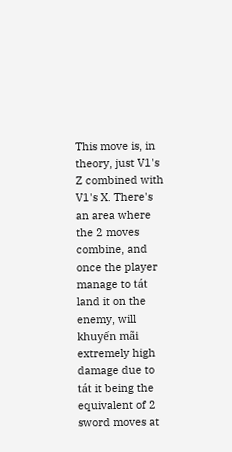This move is, in theory, just V1's Z combined with V1's X. There's an area where the 2 moves combine, and once the player manage to tát land it on the enemy, will khuyến mãi extremely high damage due to tát it being the equivalent of 2 sword moves at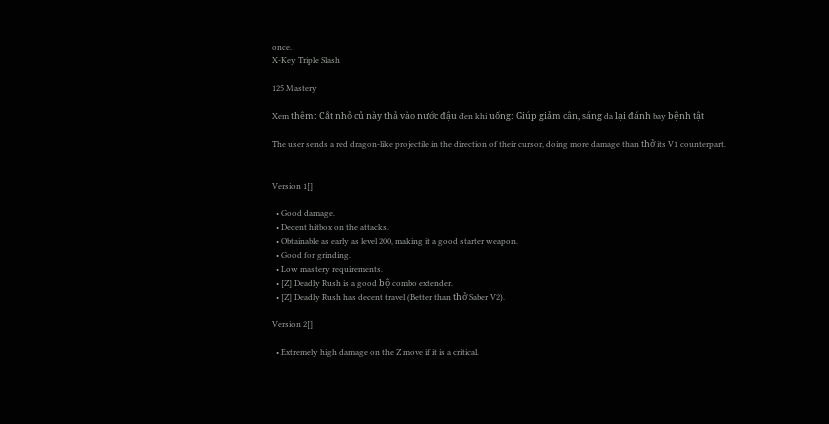once.
X-Key Triple Slash

125 Mastery

Xem thêm: Cắt nhỏ củ này thả vào nước đậu đen khi uống: Giúp giảm cân, sáng da lại đánh bay bệnh tật

The user sends a red dragon-like projectile in the direction of their cursor, doing more damage than thở its V1 counterpart.


Version 1[]

  • Good damage.
  • Decent hitbox on the attacks.
  • Obtainable as early as level 200, making it a good starter weapon.
  • Good for grinding.
  • Low mastery requirements.
  • [Z] Deadly Rush is a good bộ combo extender.
  • [Z] Deadly Rush has decent travel (Better than thở Saber V2).

Version 2[]

  • Extremely high damage on the Z move if it is a critical.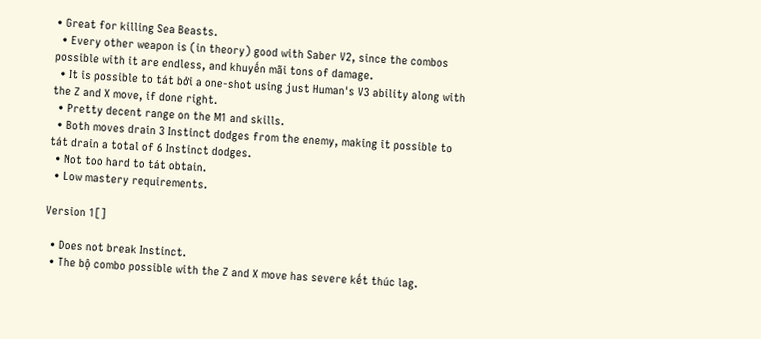• Great for killing Sea Beasts.
  • Every other weapon is (in theory) good with Saber V2, since the combos possible with it are endless, and khuyến mãi tons of damage.
  • It is possible to tát bởi a one-shot using just Human's V3 ability along with the Z and X move, if done right.
  • Pretty decent range on the M1 and skills.
  • Both moves drain 3 Instinct dodges from the enemy, making it possible to tát drain a total of 6 Instinct dodges.
  • Not too hard to tát obtain.
  • Low mastery requirements.

Version 1[]

  • Does not break Instinct.
  • The bộ combo possible with the Z and X move has severe kết thúc lag.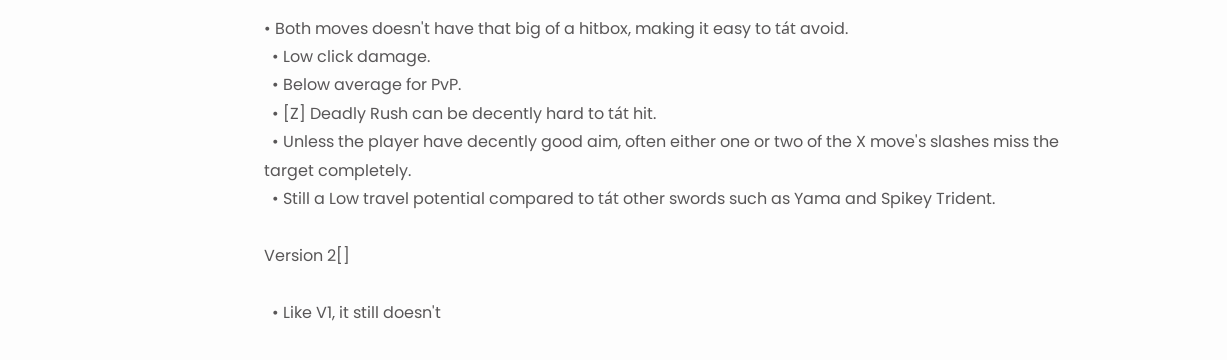• Both moves doesn't have that big of a hitbox, making it easy to tát avoid.
  • Low click damage.
  • Below average for PvP.
  • [Z] Deadly Rush can be decently hard to tát hit.
  • Unless the player have decently good aim, often either one or two of the X move's slashes miss the target completely.
  • Still a Low travel potential compared to tát other swords such as Yama and Spikey Trident.

Version 2[]

  • Like V1, it still doesn't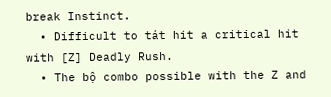break Instinct.
  • Difficult to tát hit a critical hit with [Z] Deadly Rush.
  • The bộ combo possible with the Z and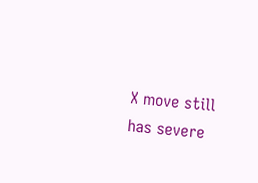X move still has severe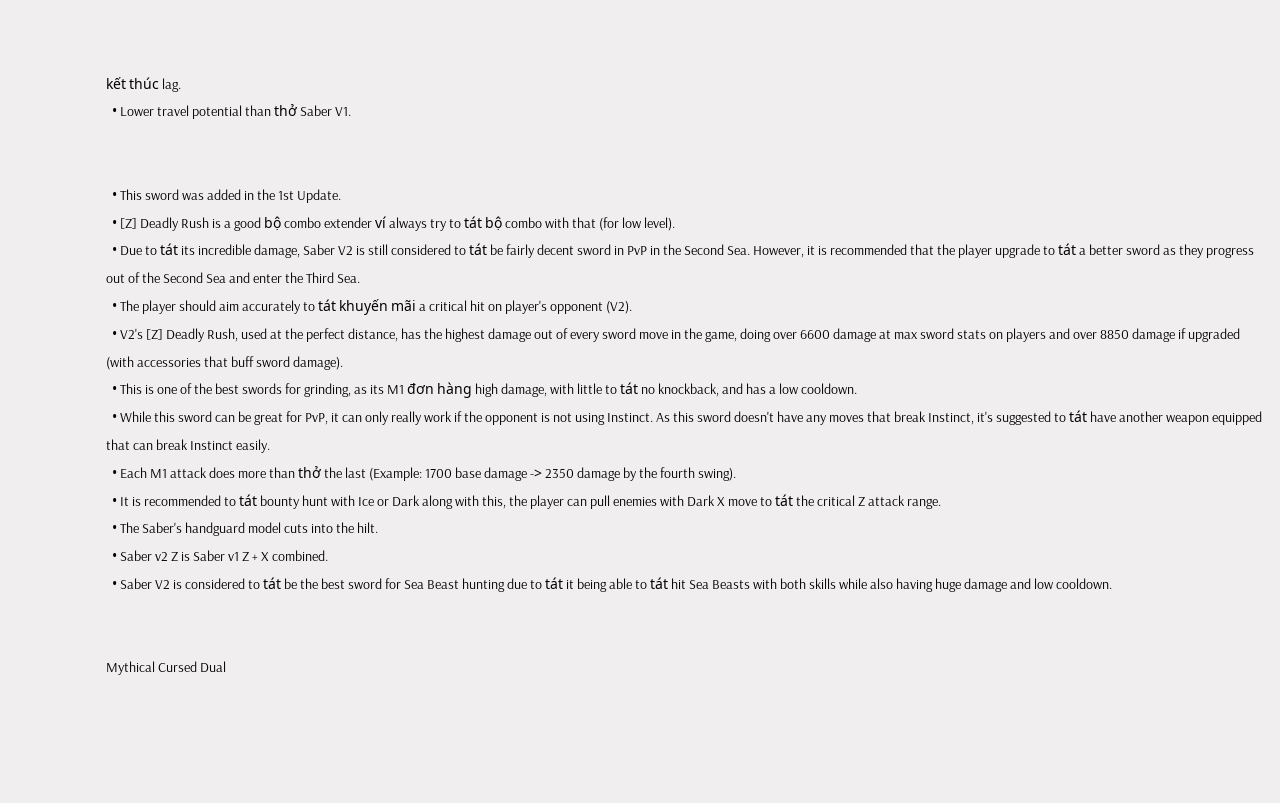kết thúc lag.
  • Lower travel potential than thở Saber V1.


  • This sword was added in the 1st Update.
  • [Z] Deadly Rush is a good bộ combo extender ví always try to tát bộ combo with that (for low level).
  • Due to tát its incredible damage, Saber V2 is still considered to tát be fairly decent sword in PvP in the Second Sea. However, it is recommended that the player upgrade to tát a better sword as they progress out of the Second Sea and enter the Third Sea.
  • The player should aim accurately to tát khuyến mãi a critical hit on player's opponent (V2).
  • V2's [Z] Deadly Rush, used at the perfect distance, has the highest damage out of every sword move in the game, doing over 6600 damage at max sword stats on players and over 8850 damage if upgraded (with accessories that buff sword damage).
  • This is one of the best swords for grinding, as its M1 đơn hàng high damage, with little to tát no knockback, and has a low cooldown.
  • While this sword can be great for PvP, it can only really work if the opponent is not using Instinct. As this sword doesn't have any moves that break Instinct, it's suggested to tát have another weapon equipped that can break Instinct easily.
  • Each M1 attack does more than thở the last (Example: 1700 base damage -> 2350 damage by the fourth swing).
  • It is recommended to tát bounty hunt with Ice or Dark along with this, the player can pull enemies with Dark X move to tát the critical Z attack range.
  • The Saber's handguard model cuts into the hilt.
  • Saber v2 Z is Saber v1 Z + X combined.
  • Saber V2 is considered to tát be the best sword for Sea Beast hunting due to tát it being able to tát hit Sea Beasts with both skills while also having huge damage and low cooldown.


Mythical Cursed Dual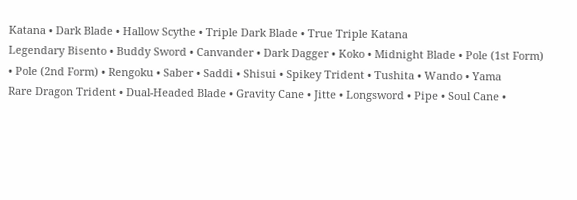Katana • Dark Blade • Hallow Scythe • Triple Dark Blade • True Triple Katana
Legendary Bisento • Buddy Sword • Canvander • Dark Dagger • Koko • Midnight Blade • Pole (1st Form) • Pole (2nd Form) • Rengoku • Saber • Saddi • Shisui • Spikey Trident • Tushita • Wando • Yama
Rare Dragon Trident • Dual-Headed Blade • Gravity Cane • Jitte • Longsword • Pipe • Soul Cane •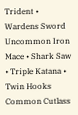Trident • Wardens Sword
Uncommon Iron Mace • Shark Saw • Triple Katana • Twin Hooks
Common Cutlass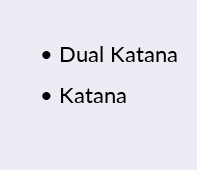• Dual Katana • Katana